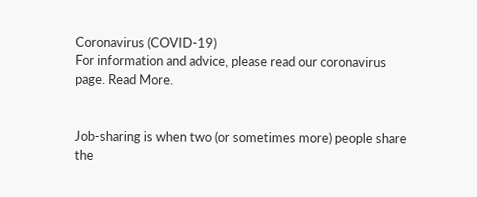Coronavirus (COVID-19)
For information and advice, please read our coronavirus page. Read More.


Job-sharing is when two (or sometimes more) people share the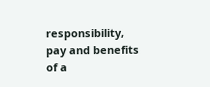responsibility, pay and benefits of a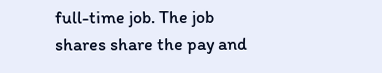full-time job. The job shares share the pay and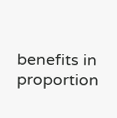benefits in proportion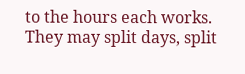to the hours each works. They may split days, split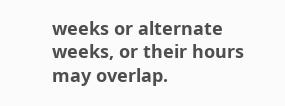weeks or alternate weeks, or their hours may overlap.